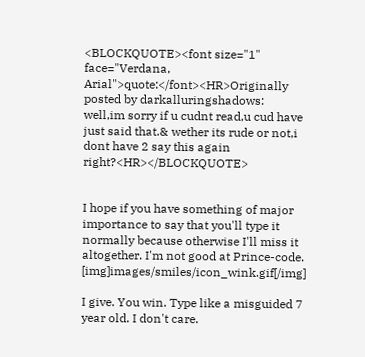<BLOCKQUOTE><font size="1" face="Verdana, Arial">quote:</font><HR>Originally posted by darkalluringshadows:
well,im sorry if u cudnt read,u cud have just said that.& wether its rude or not,i dont have 2 say this again right?<HR></BLOCKQUOTE>


I hope if you have something of major importance to say that you'll type it normally because otherwise I'll miss it altogether. I'm not good at Prince-code. [img]images/smiles/icon_wink.gif[/img]

I give. You win. Type like a misguided 7 year old. I don't care.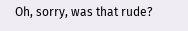Oh, sorry, was that rude?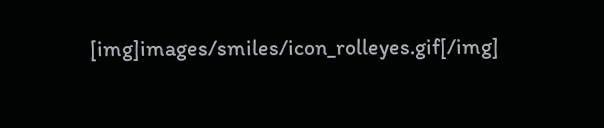[img]images/smiles/icon_rolleyes.gif[/img]